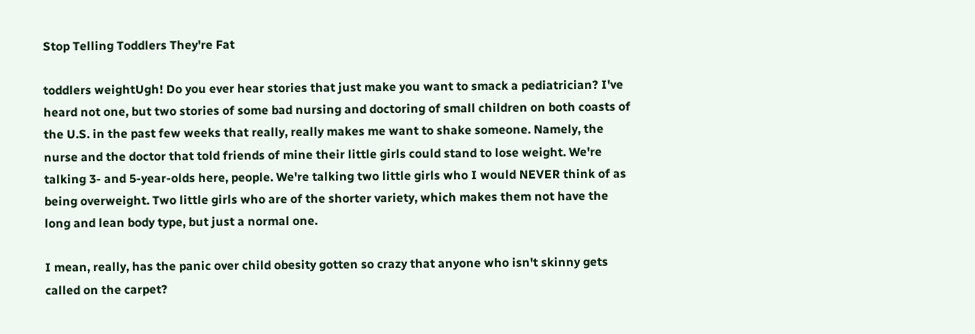Stop Telling Toddlers They're Fat

toddlers weightUgh! Do you ever hear stories that just make you want to smack a pediatrician? I've heard not one, but two stories of some bad nursing and doctoring of small children on both coasts of the U.S. in the past few weeks that really, really makes me want to shake someone. Namely, the nurse and the doctor that told friends of mine their little girls could stand to lose weight. We're talking 3- and 5-year-olds here, people. We're talking two little girls who I would NEVER think of as being overweight. Two little girls who are of the shorter variety, which makes them not have the long and lean body type, but just a normal one.

I mean, really, has the panic over child obesity gotten so crazy that anyone who isn't skinny gets called on the carpet?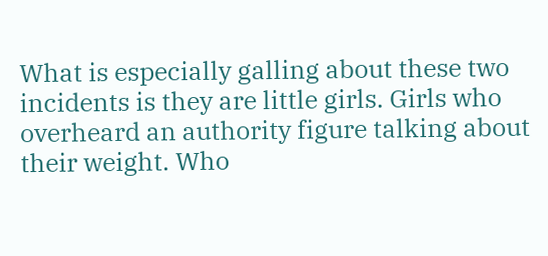What is especially galling about these two incidents is they are little girls. Girls who overheard an authority figure talking about their weight. Who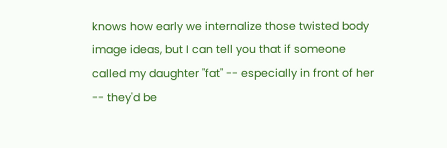knows how early we internalize those twisted body image ideas, but I can tell you that if someone called my daughter "fat" -- especially in front of her -- they'd be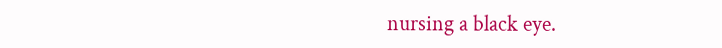nursing a black eye.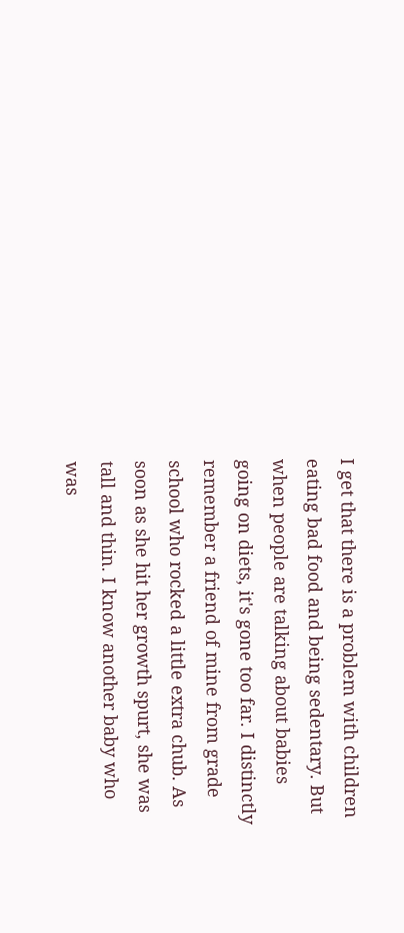I get that there is a problem with children eating bad food and being sedentary. But when people are talking about babies going on diets, it's gone too far. I distinctly remember a friend of mine from grade school who rocked a little extra chub. As soon as she hit her growth spurt, she was tall and thin. I know another baby who was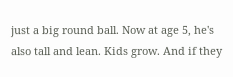just a big round ball. Now at age 5, he's also tall and lean. Kids grow. And if they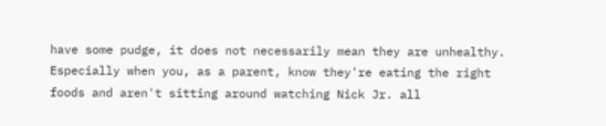have some pudge, it does not necessarily mean they are unhealthy. Especially when you, as a parent, know they're eating the right foods and aren't sitting around watching Nick Jr. all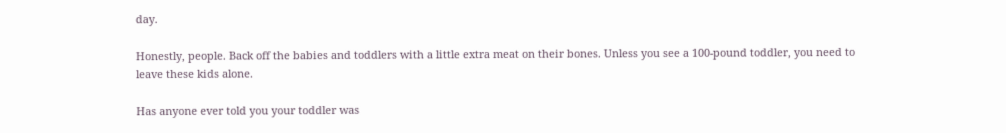day.

Honestly, people. Back off the babies and toddlers with a little extra meat on their bones. Unless you see a 100-pound toddler, you need to leave these kids alone.

Has anyone ever told you your toddler was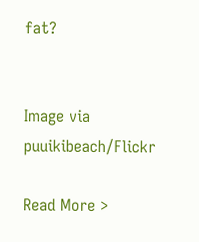fat?


Image via puuikibeach/Flickr

Read More >